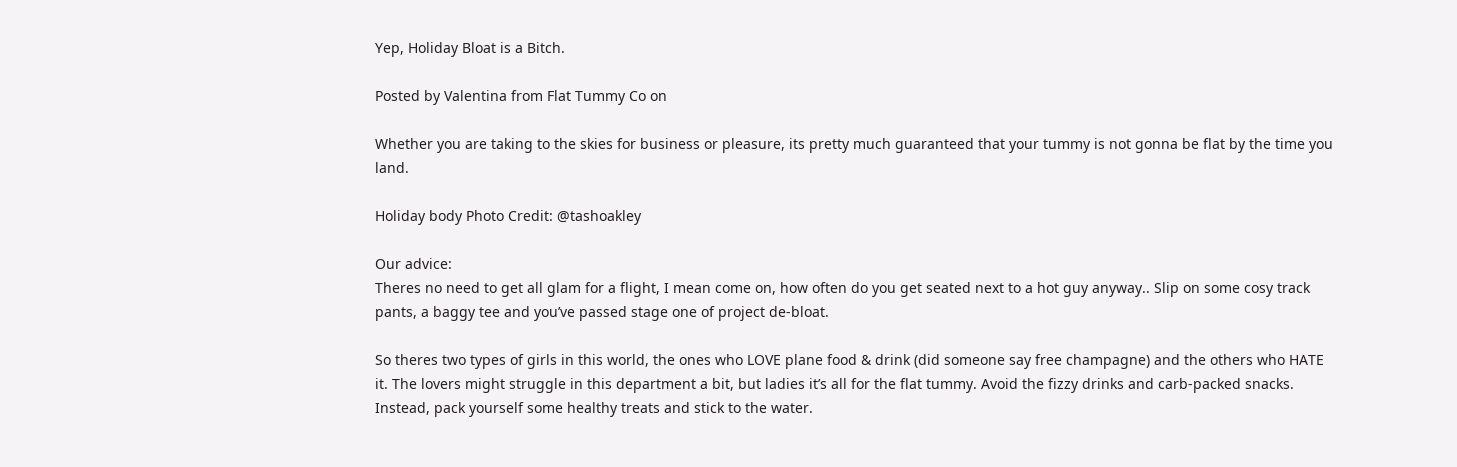Yep, Holiday Bloat is a Bitch.

Posted by Valentina from Flat Tummy Co on

Whether you are taking to the skies for business or pleasure, its pretty much guaranteed that your tummy is not gonna be flat by the time you land.

Holiday body Photo Credit: @tashoakley

Our advice:
Theres no need to get all glam for a flight, I mean come on, how often do you get seated next to a hot guy anyway.. Slip on some cosy track pants, a baggy tee and you’ve passed stage one of project de-bloat.

So theres two types of girls in this world, the ones who LOVE plane food & drink (did someone say free champagne) and the others who HATE it. The lovers might struggle in this department a bit, but ladies it’s all for the flat tummy. Avoid the fizzy drinks and carb-packed snacks. Instead, pack yourself some healthy treats and stick to the water.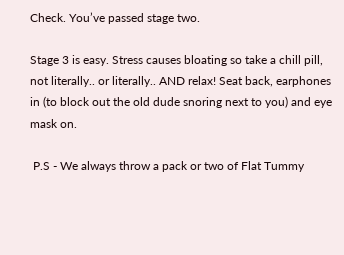Check. You’ve passed stage two.

Stage 3 is easy. Stress causes bloating so take a chill pill, not literally.. or literally.. AND relax! Seat back, earphones in (to block out the old dude snoring next to you) and eye mask on.

 P.S - We always throw a pack or two of Flat Tummy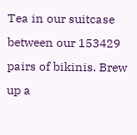Tea in our suitcase between our 153429 pairs of bikinis. Brew up a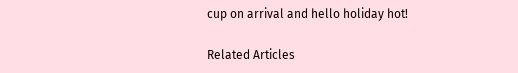cup on arrival and hello holiday hot!

Related Articles